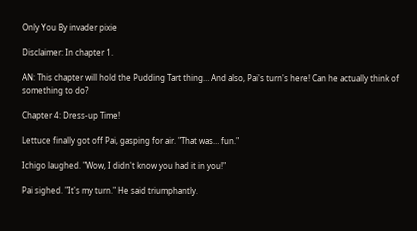Only You By invader pixie

Disclaimer: In chapter 1.

AN: This chapter will hold the Pudding Tart thing… And also, Pai's turn's here! Can he actually think of something to do?

Chapter 4: Dress-up Time!

Lettuce finally got off Pai, gasping for air. "That was… fun."

Ichigo laughed. "Wow, I didn't know you had it in you!"

Pai sighed. "It's my turn." He said triumphantly.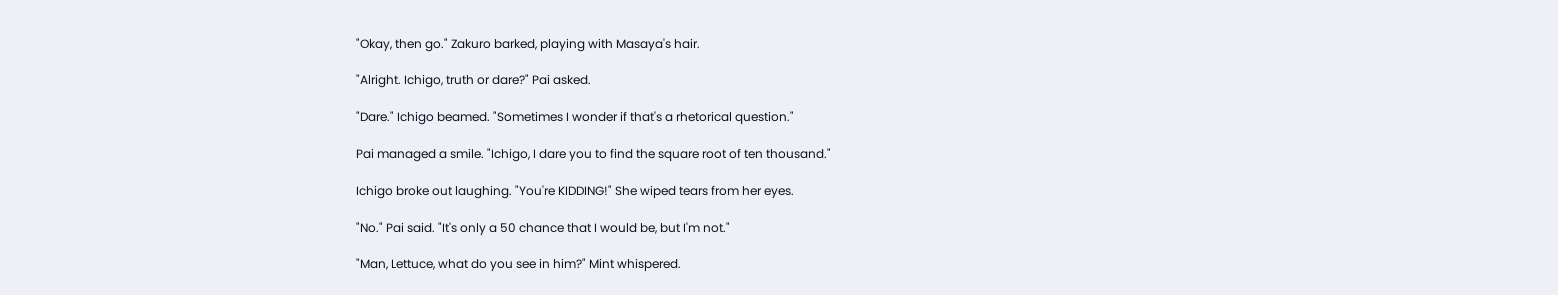"Okay, then go." Zakuro barked, playing with Masaya's hair.

"Alright. Ichigo, truth or dare?" Pai asked.

"Dare." Ichigo beamed. "Sometimes I wonder if that's a rhetorical question."

Pai managed a smile. "Ichigo, I dare you to find the square root of ten thousand."

Ichigo broke out laughing. "You're KIDDING!" She wiped tears from her eyes.

"No." Pai said. "It's only a 50 chance that I would be, but I'm not."

"Man, Lettuce, what do you see in him?" Mint whispered.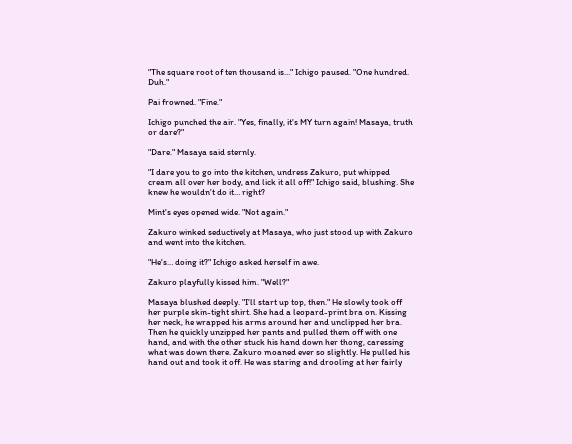"The square root of ten thousand is…" Ichigo paused. "One hundred. Duh."

Pai frowned. "Fine."

Ichigo punched the air. "Yes, finally, it's MY turn again! Masaya, truth or dare?"

"Dare." Masaya said sternly.

"I dare you to go into the kitchen, undress Zakuro, put whipped cream all over her body, and lick it all off!" Ichigo said, blushing. She knew he wouldn't do it… right?

Mint's eyes opened wide. "Not again."

Zakuro winked seductively at Masaya, who just stood up with Zakuro and went into the kitchen.

"He's… doing it?" Ichigo asked herself in awe.

Zakuro playfully kissed him. "Well?"

Masaya blushed deeply. "I'll start up top, then." He slowly took off her purple skin-tight shirt. She had a leopard-print bra on. Kissing her neck, he wrapped his arms around her and unclipped her bra. Then he quickly unzipped her pants and pulled them off with one hand, and with the other stuck his hand down her thong, caressing what was down there. Zakuro moaned ever so slightly. He pulled his hand out and took it off. He was staring and drooling at her fairly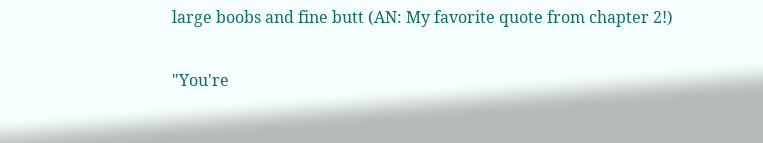large boobs and fine butt (AN: My favorite quote from chapter 2!)

"You're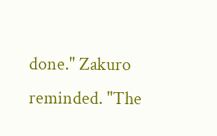done." Zakuro reminded. "The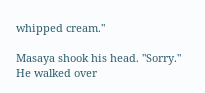whipped cream."

Masaya shook his head. "Sorry." He walked over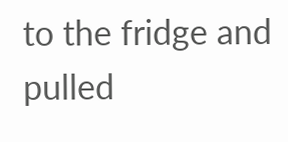to the fridge and pulled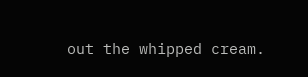out the whipped cream.